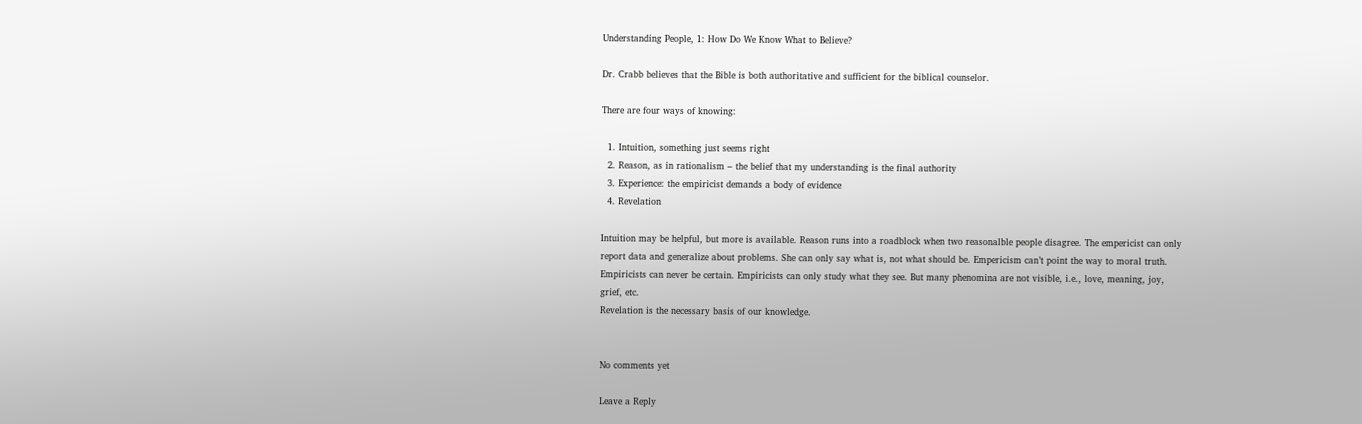Understanding People, 1: How Do We Know What to Believe?

Dr. Crabb believes that the Bible is both authoritative and sufficient for the biblical counselor.

There are four ways of knowing:

  1. Intuition, something just seems right
  2. Reason, as in rationalism – the belief that my understanding is the final authority
  3. Experience: the empiricist demands a body of evidence
  4. Revelation

Intuition may be helpful, but more is available. Reason runs into a roadblock when two reasonalble people disagree. The empericist can only report data and generalize about problems. She can only say what is, not what should be. Empericism can’t point the way to moral truth. Empiricists can never be certain. Empiricists can only study what they see. But many phenomina are not visible, i.e., love, meaning, joy, grief, etc.
Revelation is the necessary basis of our knowledge.


No comments yet

Leave a Reply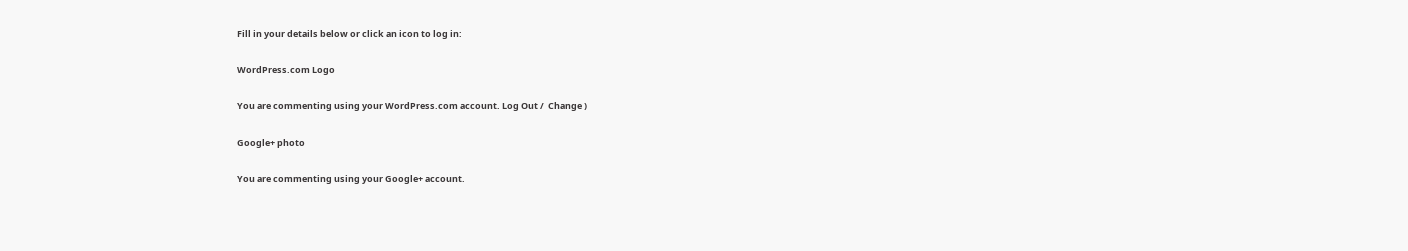Fill in your details below or click an icon to log in:

WordPress.com Logo

You are commenting using your WordPress.com account. Log Out /  Change )

Google+ photo

You are commenting using your Google+ account.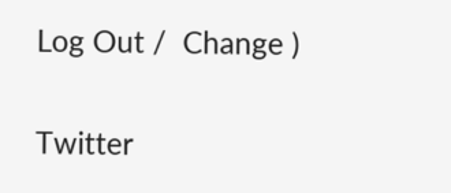Log Out /  Change )

Twitter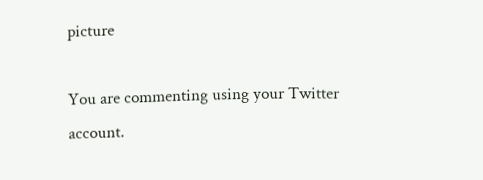picture

You are commenting using your Twitter account.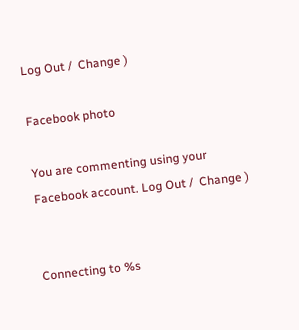Log Out /  Change )

Facebook photo

You are commenting using your Facebook account. Log Out /  Change )


Connecting to %s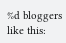%d bloggers like this: